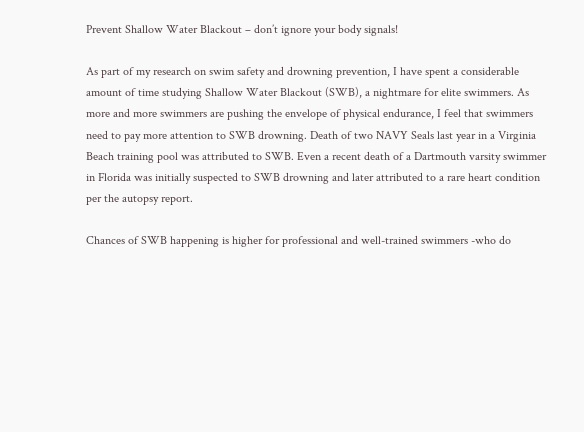Prevent Shallow Water Blackout – don’t ignore your body signals!

As part of my research on swim safety and drowning prevention, I have spent a considerable amount of time studying Shallow Water Blackout (SWB), a nightmare for elite swimmers. As more and more swimmers are pushing the envelope of physical endurance, I feel that swimmers need to pay more attention to SWB drowning. Death of two NAVY Seals last year in a Virginia Beach training pool was attributed to SWB. Even a recent death of a Dartmouth varsity swimmer in Florida was initially suspected to SWB drowning and later attributed to a rare heart condition per the autopsy report.

Chances of SWB happening is higher for professional and well-trained swimmers -who do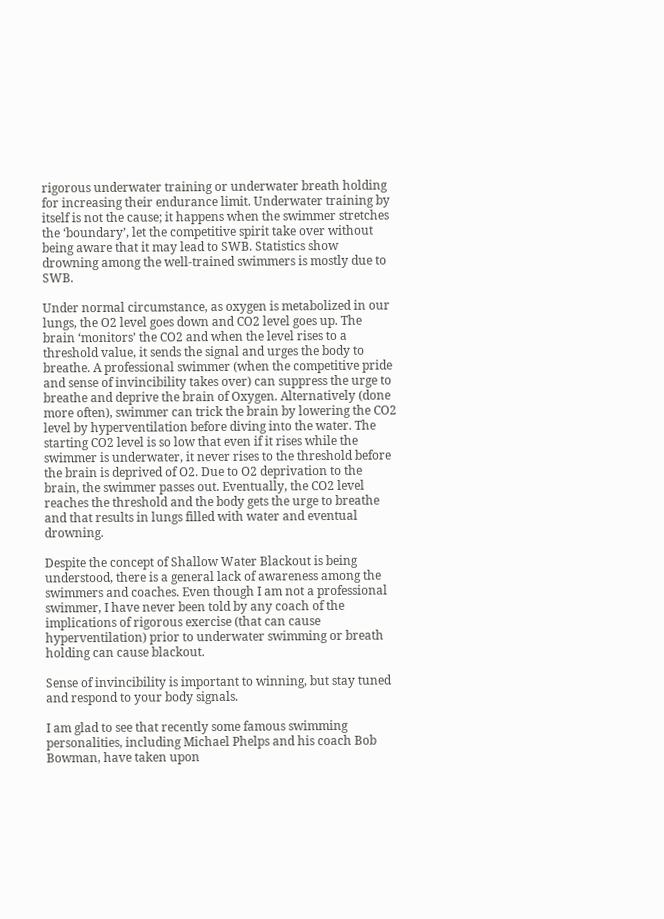rigorous underwater training or underwater breath holding for increasing their endurance limit. Underwater training by itself is not the cause; it happens when the swimmer stretches the ‘boundary’, let the competitive spirit take over without being aware that it may lead to SWB. Statistics show drowning among the well-trained swimmers is mostly due to SWB.

Under normal circumstance, as oxygen is metabolized in our lungs, the O2 level goes down and CO2 level goes up. The brain ‘monitors’ the CO2 and when the level rises to a threshold value, it sends the signal and urges the body to breathe. A professional swimmer (when the competitive pride and sense of invincibility takes over) can suppress the urge to breathe and deprive the brain of Oxygen. Alternatively (done more often), swimmer can trick the brain by lowering the CO2 level by hyperventilation before diving into the water. The starting CO2 level is so low that even if it rises while the swimmer is underwater, it never rises to the threshold before the brain is deprived of O2. Due to O2 deprivation to the brain, the swimmer passes out. Eventually, the CO2 level reaches the threshold and the body gets the urge to breathe and that results in lungs filled with water and eventual drowning.

Despite the concept of Shallow Water Blackout is being understood, there is a general lack of awareness among the swimmers and coaches. Even though I am not a professional swimmer, I have never been told by any coach of the implications of rigorous exercise (that can cause hyperventilation) prior to underwater swimming or breath holding can cause blackout.

Sense of invincibility is important to winning, but stay tuned and respond to your body signals.

I am glad to see that recently some famous swimming personalities, including Michael Phelps and his coach Bob Bowman, have taken upon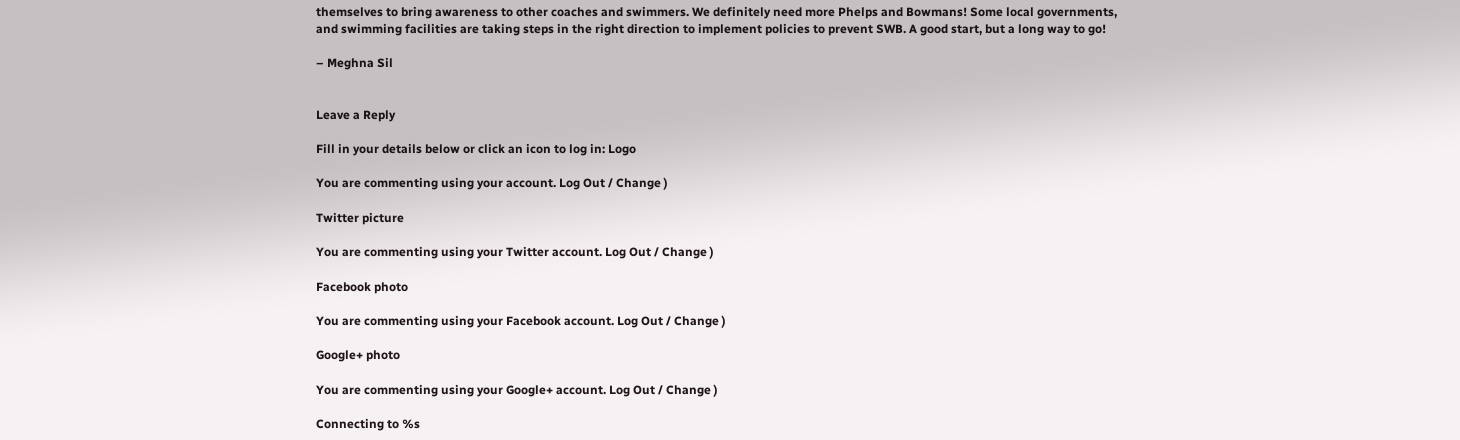themselves to bring awareness to other coaches and swimmers. We definitely need more Phelps and Bowmans! Some local governments, and swimming facilities are taking steps in the right direction to implement policies to prevent SWB. A good start, but a long way to go!

– Meghna Sil


Leave a Reply

Fill in your details below or click an icon to log in: Logo

You are commenting using your account. Log Out / Change )

Twitter picture

You are commenting using your Twitter account. Log Out / Change )

Facebook photo

You are commenting using your Facebook account. Log Out / Change )

Google+ photo

You are commenting using your Google+ account. Log Out / Change )

Connecting to %s